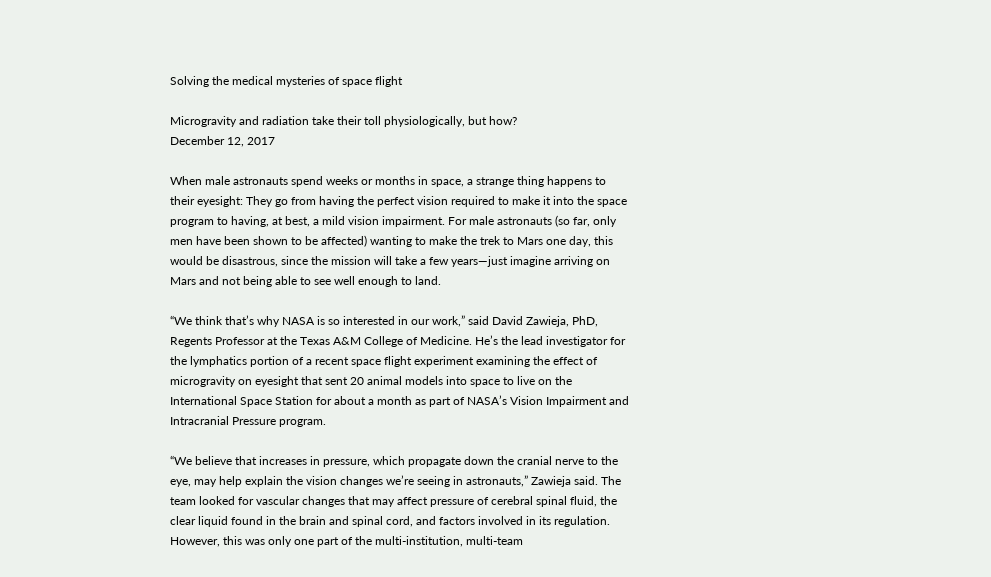Solving the medical mysteries of space flight

Microgravity and radiation take their toll physiologically, but how?
December 12, 2017

When male astronauts spend weeks or months in space, a strange thing happens to their eyesight: They go from having the perfect vision required to make it into the space program to having, at best, a mild vision impairment. For male astronauts (so far, only men have been shown to be affected) wanting to make the trek to Mars one day, this would be disastrous, since the mission will take a few years—just imagine arriving on Mars and not being able to see well enough to land.

“We think that’s why NASA is so interested in our work,” said David Zawieja, PhD, Regents Professor at the Texas A&M College of Medicine. He’s the lead investigator for the lymphatics portion of a recent space flight experiment examining the effect of microgravity on eyesight that sent 20 animal models into space to live on the International Space Station for about a month as part of NASA’s Vision Impairment and Intracranial Pressure program.

“We believe that increases in pressure, which propagate down the cranial nerve to the eye, may help explain the vision changes we’re seeing in astronauts,” Zawieja said. The team looked for vascular changes that may affect pressure of cerebral spinal fluid, the clear liquid found in the brain and spinal cord, and factors involved in its regulation. However, this was only one part of the multi-institution, multi-team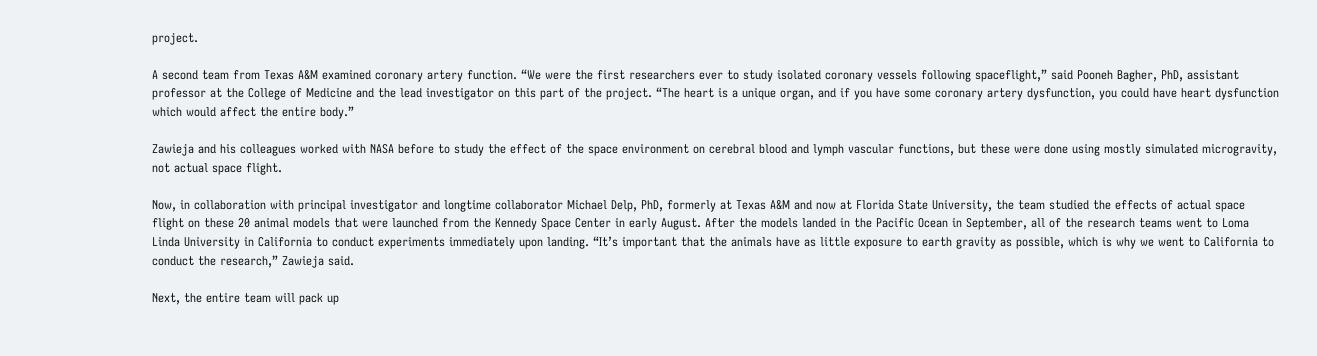project.

A second team from Texas A&M examined coronary artery function. “We were the first researchers ever to study isolated coronary vessels following spaceflight,” said Pooneh Bagher, PhD, assistant professor at the College of Medicine and the lead investigator on this part of the project. “The heart is a unique organ, and if you have some coronary artery dysfunction, you could have heart dysfunction which would affect the entire body.”

Zawieja and his colleagues worked with NASA before to study the effect of the space environment on cerebral blood and lymph vascular functions, but these were done using mostly simulated microgravity, not actual space flight.

Now, in collaboration with principal investigator and longtime collaborator Michael Delp, PhD, formerly at Texas A&M and now at Florida State University, the team studied the effects of actual space flight on these 20 animal models that were launched from the Kennedy Space Center in early August. After the models landed in the Pacific Ocean in September, all of the research teams went to Loma Linda University in California to conduct experiments immediately upon landing. “It’s important that the animals have as little exposure to earth gravity as possible, which is why we went to California to conduct the research,” Zawieja said.

Next, the entire team will pack up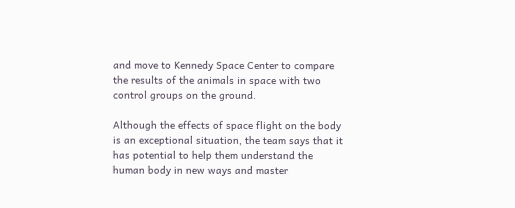and move to Kennedy Space Center to compare the results of the animals in space with two control groups on the ground.

Although the effects of space flight on the body is an exceptional situation, the team says that it has potential to help them understand the human body in new ways and master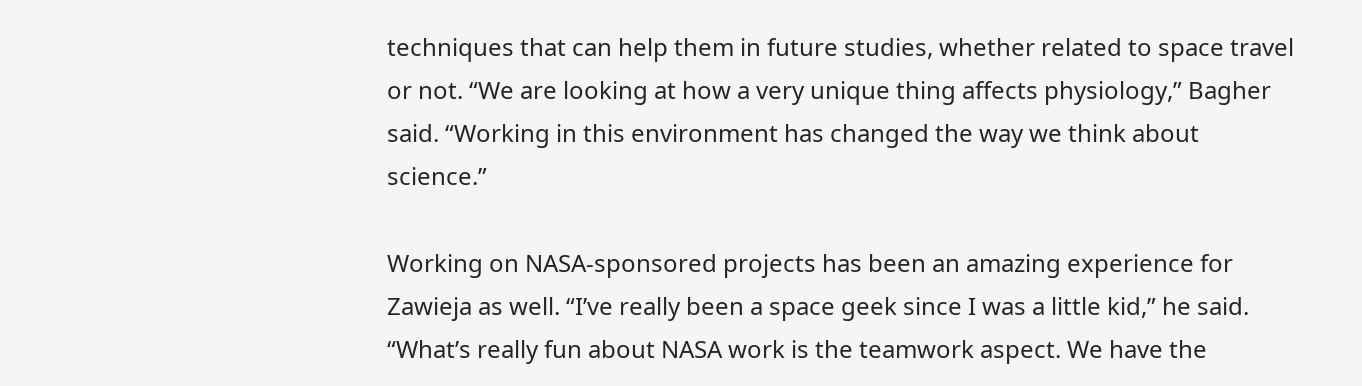techniques that can help them in future studies, whether related to space travel or not. “We are looking at how a very unique thing affects physiology,” Bagher said. “Working in this environment has changed the way we think about science.”

Working on NASA-sponsored projects has been an amazing experience for Zawieja as well. “I’ve really been a space geek since I was a little kid,” he said. “What’s really fun about NASA work is the teamwork aspect. We have the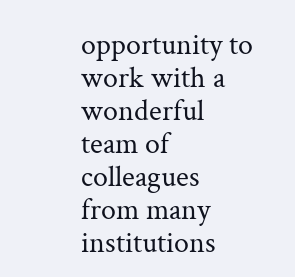opportunity to work with a wonderful team of colleagues from many institutions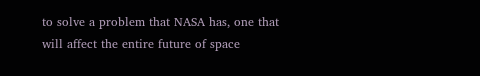to solve a problem that NASA has, one that will affect the entire future of space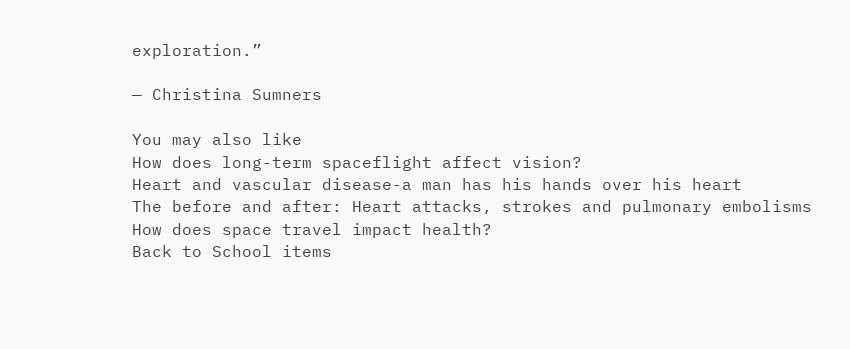exploration.”

— Christina Sumners

You may also like
How does long-term spaceflight affect vision?
Heart and vascular disease-a man has his hands over his heart
The before and after: Heart attacks, strokes and pulmonary embolisms
How does space travel impact health?
Back to School items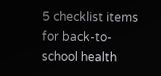5 checklist items for back-to-school health